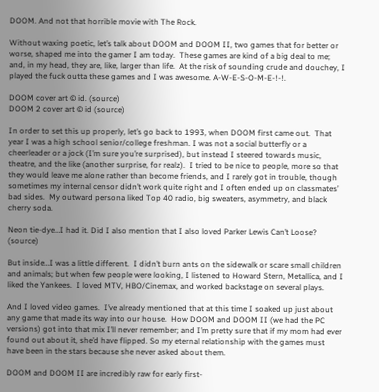DOOM. And not that horrible movie with The Rock.

Without waxing poetic, let’s talk about DOOM and DOOM II, two games that for better or worse, shaped me into the gamer I am today.  These games are kind of a big deal to me; and, in my head, they are, like, larger than life.  At the risk of sounding crude and douchey, I played the fuck outta these games and I was awesome. A-W-E-S-O-M-E-!-!.

DOOM cover art © id. (source)
DOOM 2 cover art © id (source)

In order to set this up properly, let’s go back to 1993, when DOOM first came out.  That year I was a high school senior/college freshman. I was not a social butterfly or a cheerleader or a jock (I’m sure you’re surprised), but instead I steered towards music, theatre, and the like (another surprise, for realz).  I tried to be nice to people, more so that they would leave me alone rather than become friends, and I rarely got in trouble, though sometimes my internal censor didn’t work quite right and I often ended up on classmates’ bad sides.  My outward persona liked Top 40 radio, big sweaters, asymmetry, and black cherry soda.

Neon tie-dye…I had it. Did I also mention that I also loved Parker Lewis Can’t Loose? (source)

But inside…I was a little different.  I didn’t burn ants on the sidewalk or scare small children and animals; but when few people were looking, I listened to Howard Stern, Metallica, and I liked the Yankees.  I loved MTV, HBO/Cinemax, and worked backstage on several plays.

And I loved video games.  I’ve already mentioned that at this time I soaked up just about any game that made its way into our house.  How DOOM and DOOM II (we had the PC versions) got into that mix I’ll never remember; and I’m pretty sure that if my mom had ever found out about it, she’d have flipped. So my eternal relationship with the games must have been in the stars because she never asked about them.

DOOM and DOOM II are incredibly raw for early first-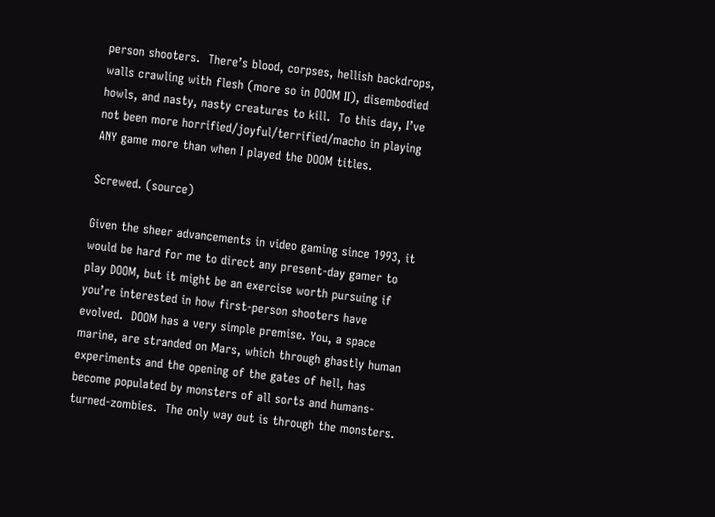person shooters.  There’s blood, corpses, hellish backdrops, walls crawling with flesh (more so in DOOM II), disembodied howls, and nasty, nasty creatures to kill.  To this day, I’ve not been more horrified/joyful/terrified/macho in playing ANY game more than when I played the DOOM titles.

Screwed. (source)

Given the sheer advancements in video gaming since 1993, it would be hard for me to direct any present-day gamer to play DOOM, but it might be an exercise worth pursuing if you’re interested in how first-person shooters have evolved.  DOOM has a very simple premise. You, a space marine, are stranded on Mars, which through ghastly human experiments and the opening of the gates of hell, has become populated by monsters of all sorts and humans-turned-zombies.  The only way out is through the monsters.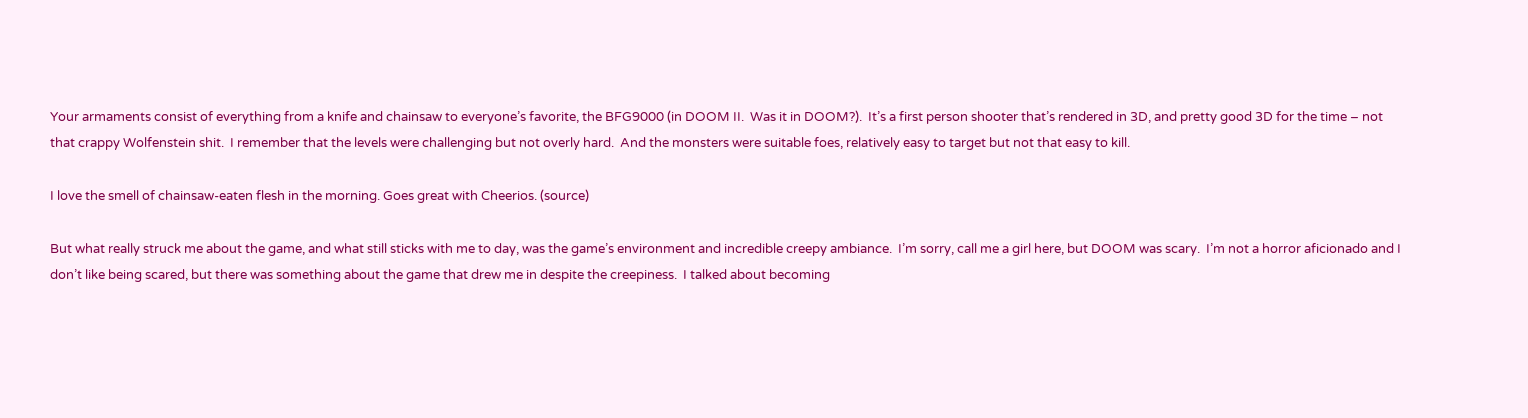Your armaments consist of everything from a knife and chainsaw to everyone’s favorite, the BFG9000 (in DOOM II.  Was it in DOOM?).  It’s a first person shooter that’s rendered in 3D, and pretty good 3D for the time – not that crappy Wolfenstein shit.  I remember that the levels were challenging but not overly hard.  And the monsters were suitable foes, relatively easy to target but not that easy to kill.

I love the smell of chainsaw-eaten flesh in the morning. Goes great with Cheerios. (source)

But what really struck me about the game, and what still sticks with me to day, was the game’s environment and incredible creepy ambiance.  I’m sorry, call me a girl here, but DOOM was scary.  I’m not a horror aficionado and I don’t like being scared, but there was something about the game that drew me in despite the creepiness.  I talked about becoming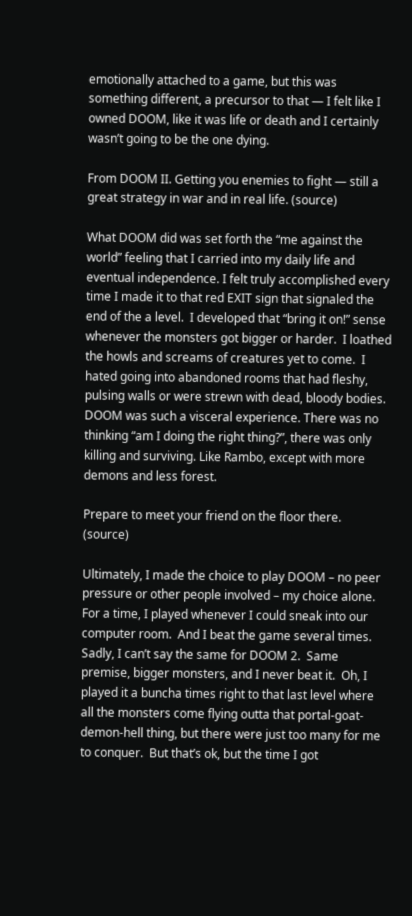emotionally attached to a game, but this was something different, a precursor to that — I felt like I owned DOOM, like it was life or death and I certainly wasn’t going to be the one dying.

From DOOM II. Getting you enemies to fight — still a great strategy in war and in real life. (source)

What DOOM did was set forth the “me against the world” feeling that I carried into my daily life and eventual independence. I felt truly accomplished every time I made it to that red EXIT sign that signaled the end of the a level.  I developed that “bring it on!” sense whenever the monsters got bigger or harder.  I loathed the howls and screams of creatures yet to come.  I hated going into abandoned rooms that had fleshy, pulsing walls or were strewn with dead, bloody bodies.  DOOM was such a visceral experience. There was no thinking “am I doing the right thing?”, there was only killing and surviving. Like Rambo, except with more demons and less forest.

Prepare to meet your friend on the floor there. (source)

Ultimately, I made the choice to play DOOM – no peer pressure or other people involved – my choice alone.  For a time, I played whenever I could sneak into our computer room.  And I beat the game several times.  Sadly, I can’t say the same for DOOM 2.  Same premise, bigger monsters, and I never beat it.  Oh, I played it a buncha times right to that last level where all the monsters come flying outta that portal-goat-demon-hell thing, but there were just too many for me to conquer.  But that’s ok, but the time I got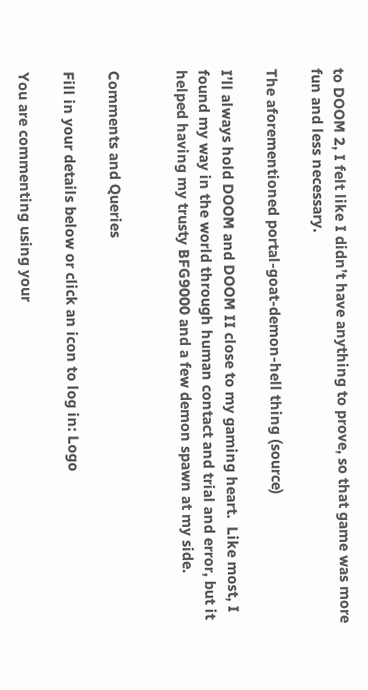to DOOM 2, I felt like I didn’t have anything to prove, so that game was more fun and less necessary.

The aforementioned portal-goat-demon-hell thing (source)

I’ll always hold DOOM and DOOM II close to my gaming heart.  Like most, I found my way in the world through human contact and trial and error, but it helped having my trusty BFG9000 and a few demon spawn at my side.


Comments and Queries

Fill in your details below or click an icon to log in: Logo

You are commenting using your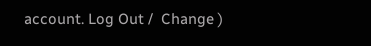account. Log Out /  Change )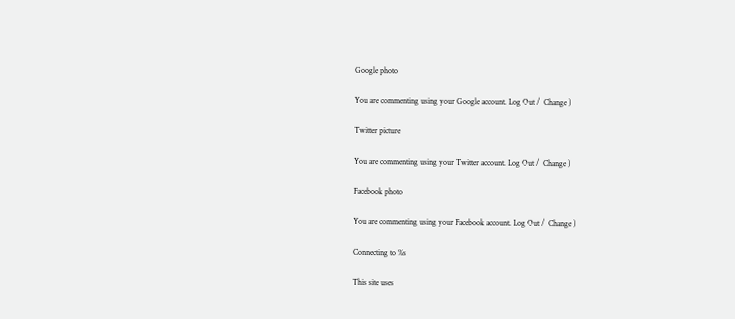Google photo

You are commenting using your Google account. Log Out /  Change )

Twitter picture

You are commenting using your Twitter account. Log Out /  Change )

Facebook photo

You are commenting using your Facebook account. Log Out /  Change )

Connecting to %s

This site uses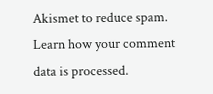Akismet to reduce spam. Learn how your comment data is processed.